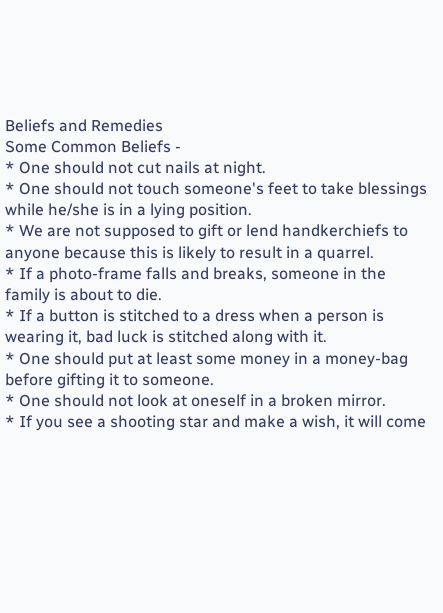Beliefs and Remedies
Some Common Beliefs -
* One should not cut nails at night.
* One should not touch someone's feet to take blessings while he/she is in a lying position.
* We are not supposed to gift or lend handkerchiefs to anyone because this is likely to result in a quarrel.
* If a photo-frame falls and breaks, someone in the family is about to die.
* If a button is stitched to a dress when a person is wearing it, bad luck is stitched along with it.
* One should put at least some money in a money-bag before gifting it to someone.
* One should not look at oneself in a broken mirror.
* If you see a shooting star and make a wish, it will come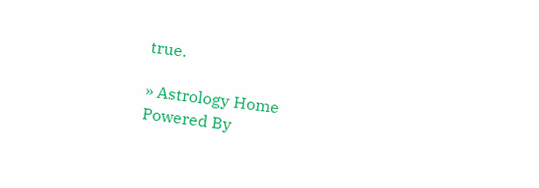true.

» Astrology Home
Powered By